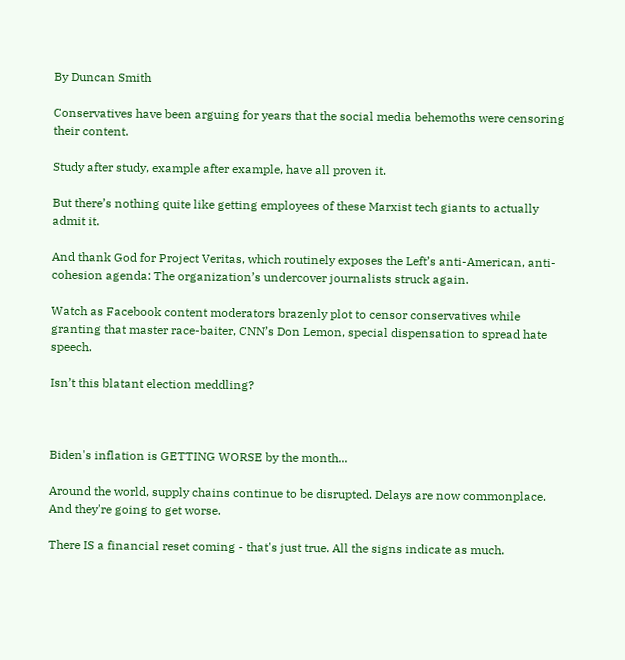By Duncan Smith

Conservatives have been arguing for years that the social media behemoths were censoring their content.

Study after study, example after example, have all proven it.

But there’s nothing quite like getting employees of these Marxist tech giants to actually admit it.

And thank God for Project Veritas, which routinely exposes the Left’s anti-American, anti-cohesion agenda: The organization’s undercover journalists struck again.

Watch as Facebook content moderators brazenly plot to censor conservatives while granting that master race-baiter, CNN’s Don Lemon, special dispensation to spread hate speech.

Isn’t this blatant election meddling?



Biden's inflation is GETTING WORSE by the month...

Around the world, supply chains continue to be disrupted. Delays are now commonplace. And they're going to get worse.

There IS a financial reset coming - that's just true. All the signs indicate as much.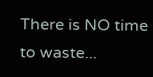There is NO time to waste...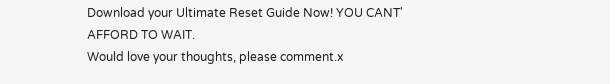Download your Ultimate Reset Guide Now! YOU CANT' AFFORD TO WAIT.
Would love your thoughts, please comment.x